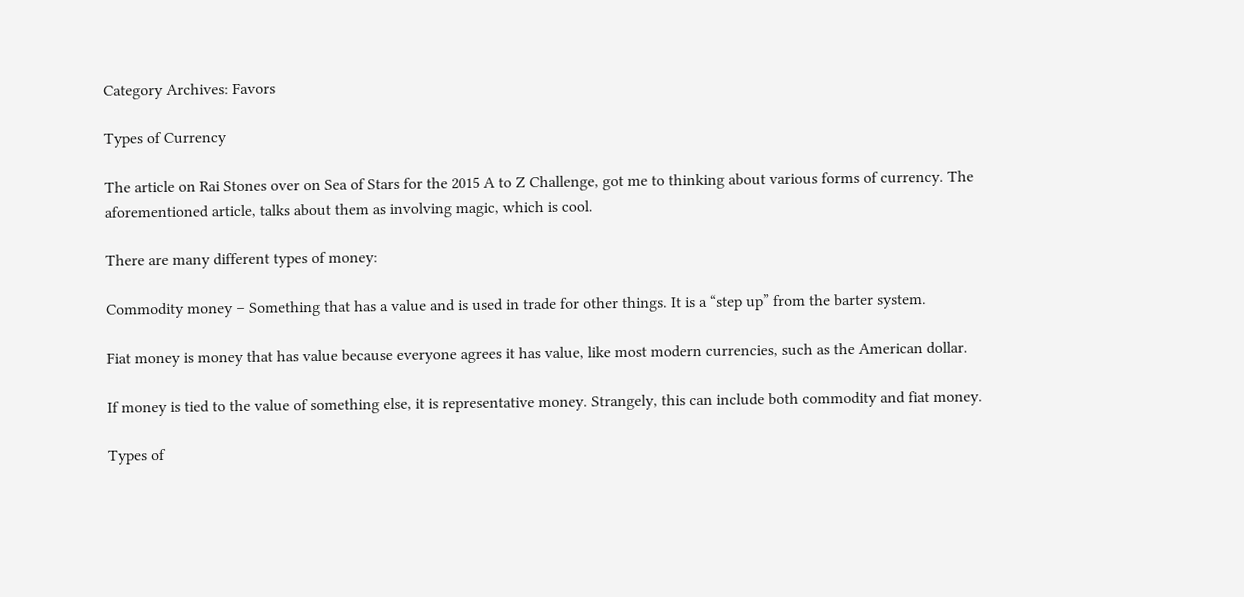Category Archives: Favors

Types of Currency

The article on Rai Stones over on Sea of Stars for the 2015 A to Z Challenge, got me to thinking about various forms of currency. The aforementioned article, talks about them as involving magic, which is cool.

There are many different types of money:

Commodity money – Something that has a value and is used in trade for other things. It is a “step up” from the barter system.

Fiat money is money that has value because everyone agrees it has value, like most modern currencies, such as the American dollar.

If money is tied to the value of something else, it is representative money. Strangely, this can include both commodity and fiat money.

Types of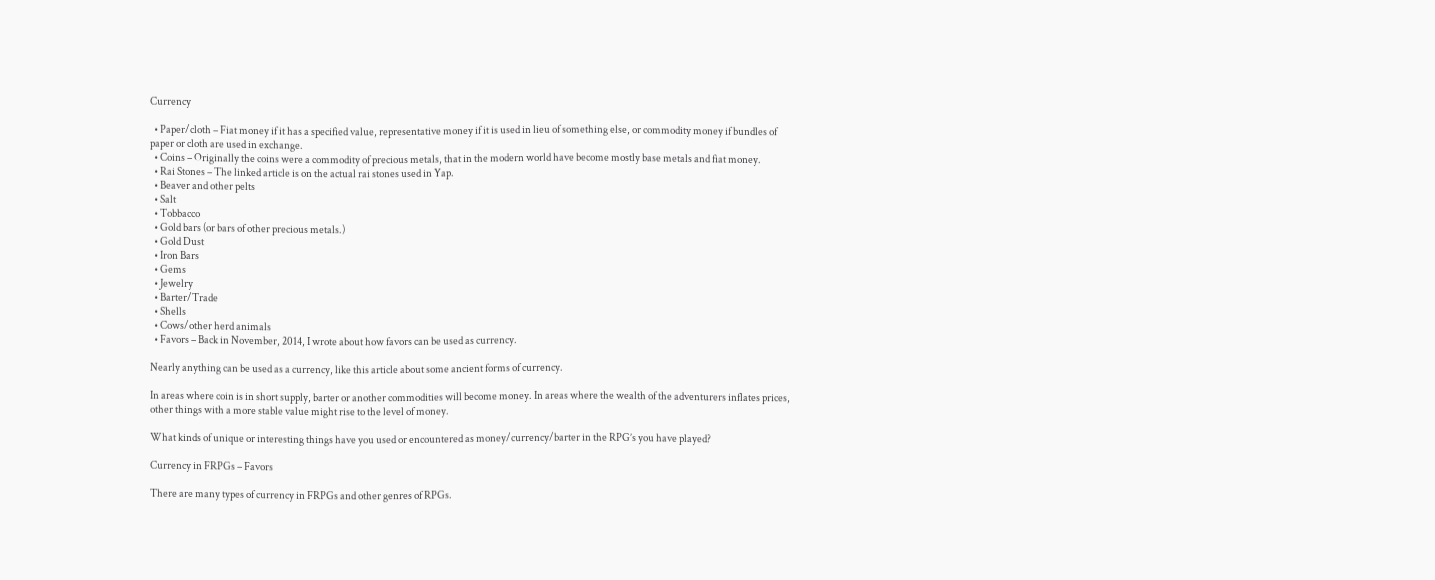Currency

  • Paper/cloth – Fiat money if it has a specified value, representative money if it is used in lieu of something else, or commodity money if bundles of paper or cloth are used in exchange.
  • Coins – Originally the coins were a commodity of precious metals, that in the modern world have become mostly base metals and fiat money.
  • Rai Stones – The linked article is on the actual rai stones used in Yap.
  • Beaver and other pelts
  • Salt
  • Tobbacco
  • Gold bars (or bars of other precious metals.)
  • Gold Dust
  • Iron Bars
  • Gems
  • Jewelry
  • Barter/Trade
  • Shells
  • Cows/other herd animals
  • Favors – Back in November, 2014, I wrote about how favors can be used as currency.

Nearly anything can be used as a currency, like this article about some ancient forms of currency.

In areas where coin is in short supply, barter or another commodities will become money. In areas where the wealth of the adventurers inflates prices, other things with a more stable value might rise to the level of money.

What kinds of unique or interesting things have you used or encountered as money/currency/barter in the RPG’s you have played?

Currency in FRPGs – Favors

There are many types of currency in FRPGs and other genres of RPGs.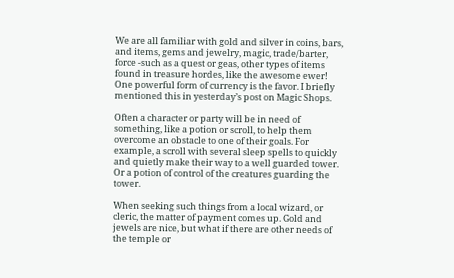We are all familiar with gold and silver in coins, bars, and items, gems and jewelry, magic, trade/barter, force -such as a quest or geas, other types of items found in treasure hordes, like the awesome ewer! One powerful form of currency is the favor. I briefly mentioned this in yesterday’s post on Magic Shops.

Often a character or party will be in need of something, like a potion or scroll, to help them overcome an obstacle to one of their goals. For example, a scroll with several sleep spells to quickly and quietly make their way to a well guarded tower. Or a potion of control of the creatures guarding the tower.

When seeking such things from a local wizard, or cleric, the matter of payment comes up. Gold and jewels are nice, but what if there are other needs of the temple or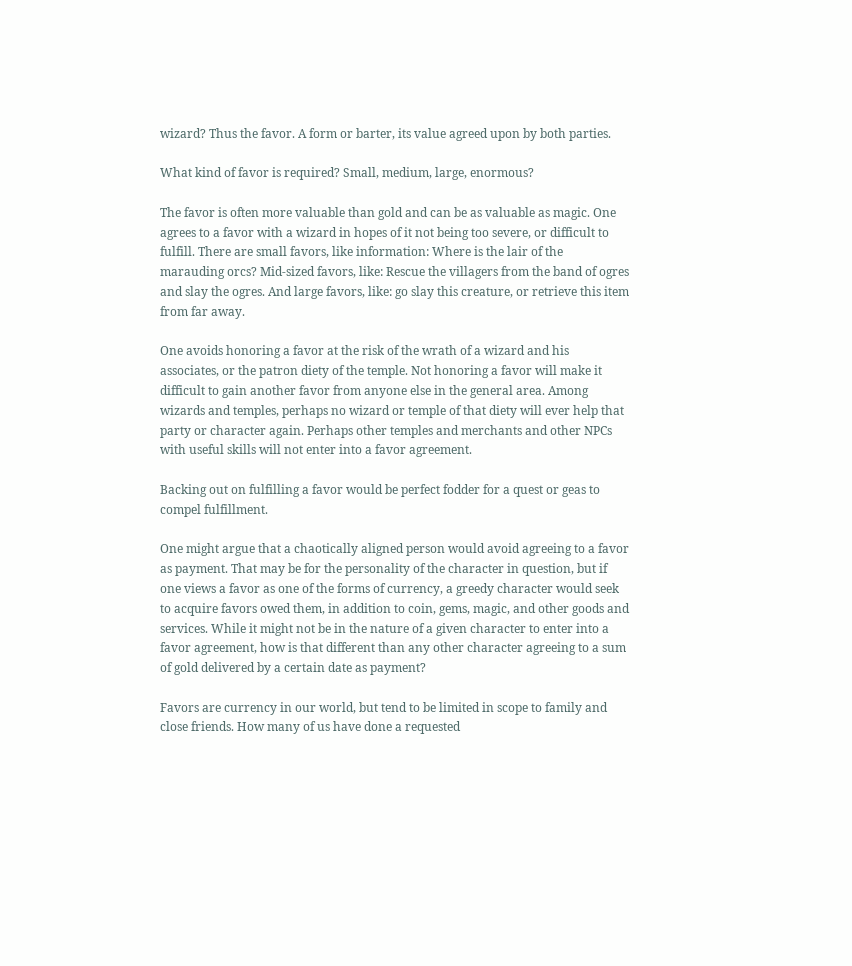wizard? Thus the favor. A form or barter, its value agreed upon by both parties.

What kind of favor is required? Small, medium, large, enormous?

The favor is often more valuable than gold and can be as valuable as magic. One agrees to a favor with a wizard in hopes of it not being too severe, or difficult to fulfill. There are small favors, like information: Where is the lair of the marauding orcs? Mid-sized favors, like: Rescue the villagers from the band of ogres and slay the ogres. And large favors, like: go slay this creature, or retrieve this item from far away.

One avoids honoring a favor at the risk of the wrath of a wizard and his associates, or the patron diety of the temple. Not honoring a favor will make it difficult to gain another favor from anyone else in the general area. Among wizards and temples, perhaps no wizard or temple of that diety will ever help that party or character again. Perhaps other temples and merchants and other NPCs with useful skills will not enter into a favor agreement.

Backing out on fulfilling a favor would be perfect fodder for a quest or geas to compel fulfillment.

One might argue that a chaotically aligned person would avoid agreeing to a favor as payment. That may be for the personality of the character in question, but if one views a favor as one of the forms of currency, a greedy character would seek to acquire favors owed them, in addition to coin, gems, magic, and other goods and services. While it might not be in the nature of a given character to enter into a favor agreement, how is that different than any other character agreeing to a sum of gold delivered by a certain date as payment?

Favors are currency in our world, but tend to be limited in scope to family and close friends. How many of us have done a requested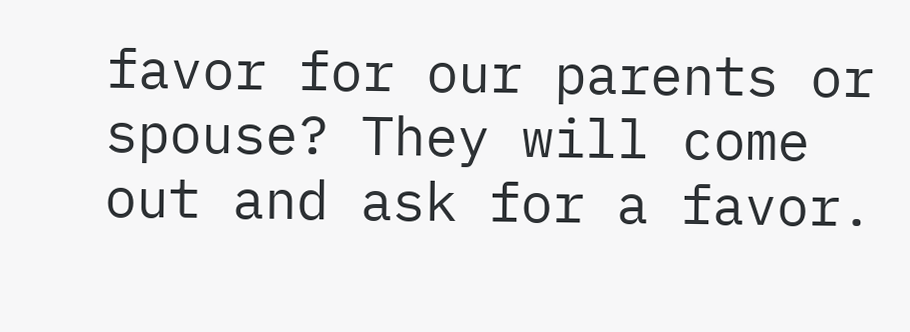favor for our parents or spouse? They will come out and ask for a favor.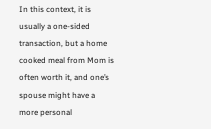In this context, it is usually a one-sided transaction, but a home cooked meal from Mom is often worth it, and one’s spouse might have a more personal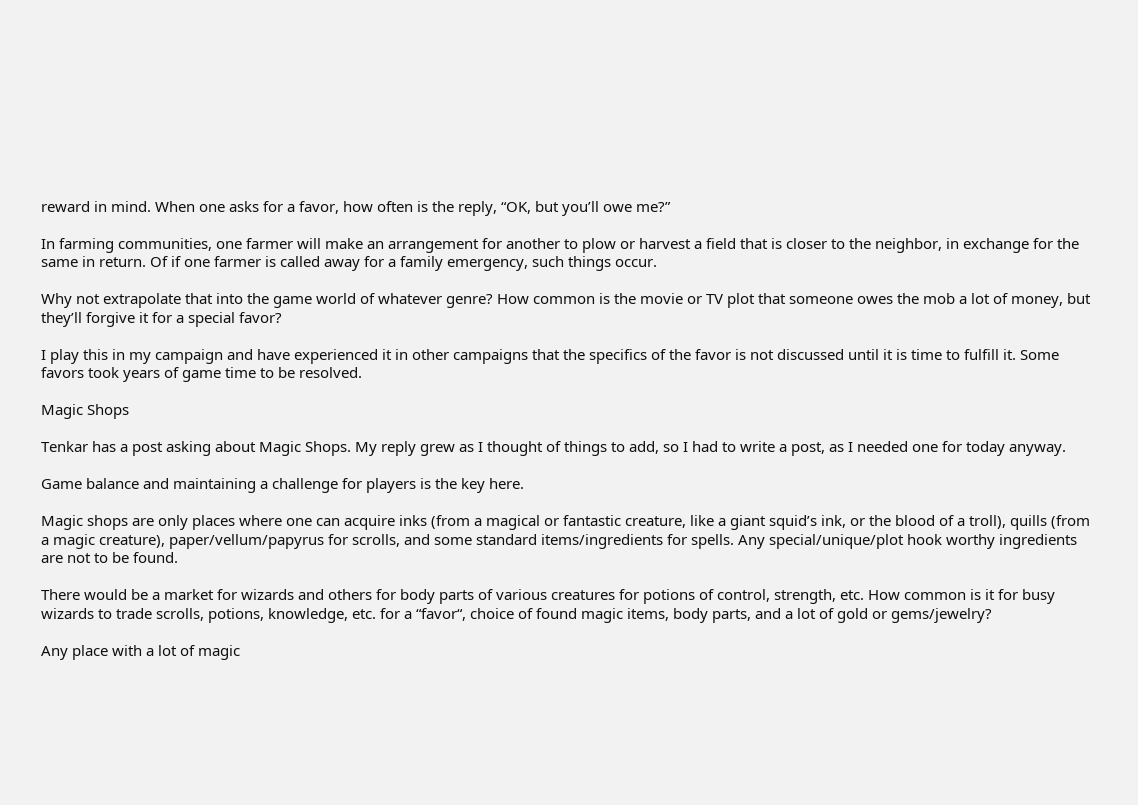reward in mind. When one asks for a favor, how often is the reply, “OK, but you’ll owe me?”

In farming communities, one farmer will make an arrangement for another to plow or harvest a field that is closer to the neighbor, in exchange for the same in return. Of if one farmer is called away for a family emergency, such things occur.

Why not extrapolate that into the game world of whatever genre? How common is the movie or TV plot that someone owes the mob a lot of money, but they’ll forgive it for a special favor?

I play this in my campaign and have experienced it in other campaigns that the specifics of the favor is not discussed until it is time to fulfill it. Some favors took years of game time to be resolved.

Magic Shops

Tenkar has a post asking about Magic Shops. My reply grew as I thought of things to add, so I had to write a post, as I needed one for today anyway.

Game balance and maintaining a challenge for players is the key here.

Magic shops are only places where one can acquire inks (from a magical or fantastic creature, like a giant squid’s ink, or the blood of a troll), quills (from a magic creature), paper/vellum/papyrus for scrolls, and some standard items/ingredients for spells. Any special/unique/plot hook worthy ingredients are not to be found.

There would be a market for wizards and others for body parts of various creatures for potions of control, strength, etc. How common is it for busy wizards to trade scrolls, potions, knowledge, etc. for a “favor“, choice of found magic items, body parts, and a lot of gold or gems/jewelry?

Any place with a lot of magic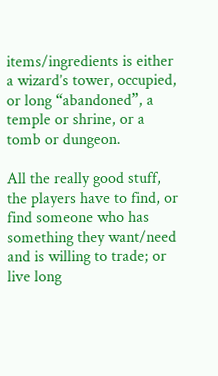items/ingredients is either a wizard’s tower, occupied, or long “abandoned”, a temple or shrine, or a tomb or dungeon.

All the really good stuff, the players have to find, or find someone who has something they want/need and is willing to trade; or live long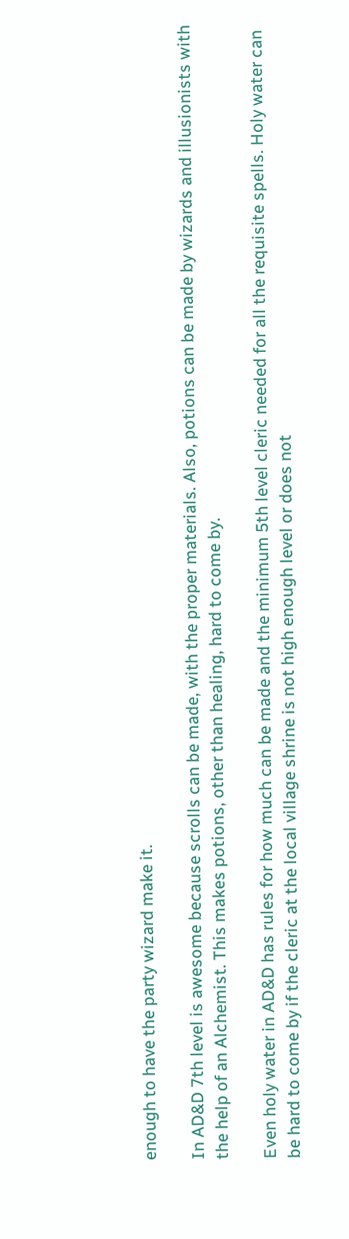enough to have the party wizard make it.

In AD&D 7th level is awesome because scrolls can be made, with the proper materials. Also, potions can be made by wizards and illusionists with the help of an Alchemist. This makes potions, other than healing, hard to come by.

Even holy water in AD&D has rules for how much can be made and the minimum 5th level cleric needed for all the requisite spells. Holy water can be hard to come by if the cleric at the local village shrine is not high enough level or does not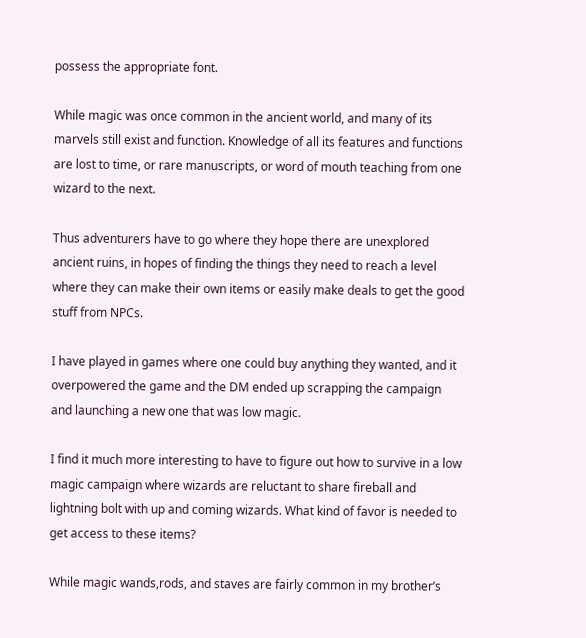possess the appropriate font.

While magic was once common in the ancient world, and many of its marvels still exist and function. Knowledge of all its features and functions are lost to time, or rare manuscripts, or word of mouth teaching from one wizard to the next.

Thus adventurers have to go where they hope there are unexplored ancient ruins, in hopes of finding the things they need to reach a level where they can make their own items or easily make deals to get the good stuff from NPCs.

I have played in games where one could buy anything they wanted, and it overpowered the game and the DM ended up scrapping the campaign and launching a new one that was low magic.

I find it much more interesting to have to figure out how to survive in a low magic campaign where wizards are reluctant to share fireball and lightning bolt with up and coming wizards. What kind of favor is needed to get access to these items?

While magic wands,rods, and staves are fairly common in my brother’s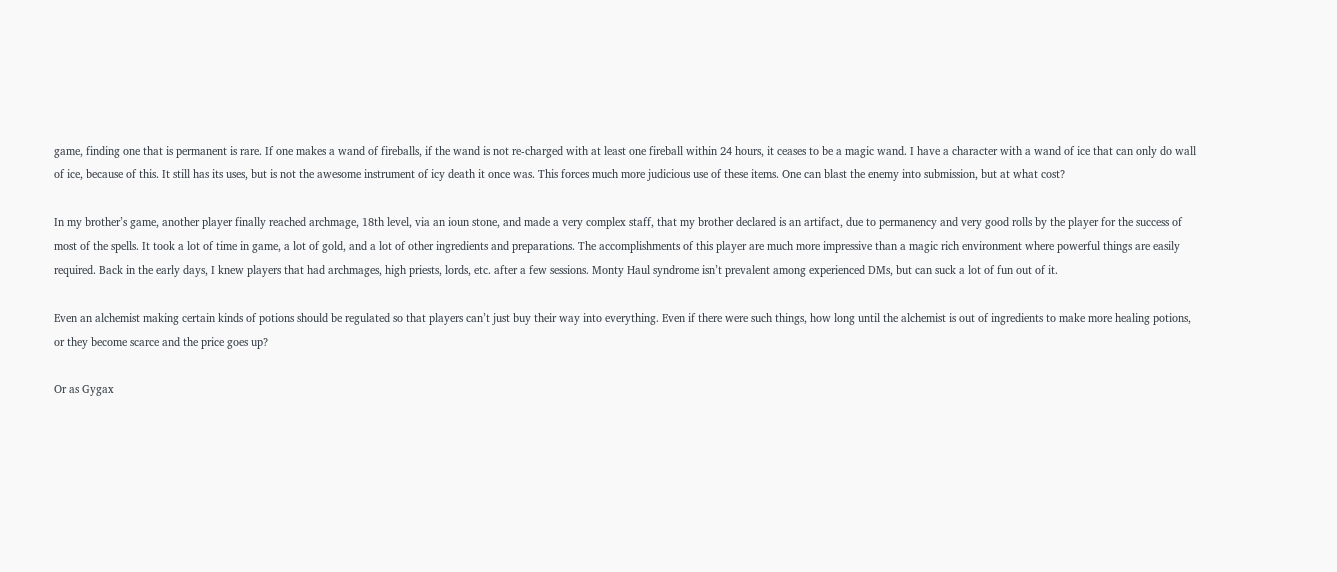game, finding one that is permanent is rare. If one makes a wand of fireballs, if the wand is not re-charged with at least one fireball within 24 hours, it ceases to be a magic wand. I have a character with a wand of ice that can only do wall of ice, because of this. It still has its uses, but is not the awesome instrument of icy death it once was. This forces much more judicious use of these items. One can blast the enemy into submission, but at what cost?

In my brother’s game, another player finally reached archmage, 18th level, via an ioun stone, and made a very complex staff, that my brother declared is an artifact, due to permanency and very good rolls by the player for the success of most of the spells. It took a lot of time in game, a lot of gold, and a lot of other ingredients and preparations. The accomplishments of this player are much more impressive than a magic rich environment where powerful things are easily required. Back in the early days, I knew players that had archmages, high priests, lords, etc. after a few sessions. Monty Haul syndrome isn’t prevalent among experienced DMs, but can suck a lot of fun out of it.

Even an alchemist making certain kinds of potions should be regulated so that players can’t just buy their way into everything. Even if there were such things, how long until the alchemist is out of ingredients to make more healing potions, or they become scarce and the price goes up?

Or as Gygax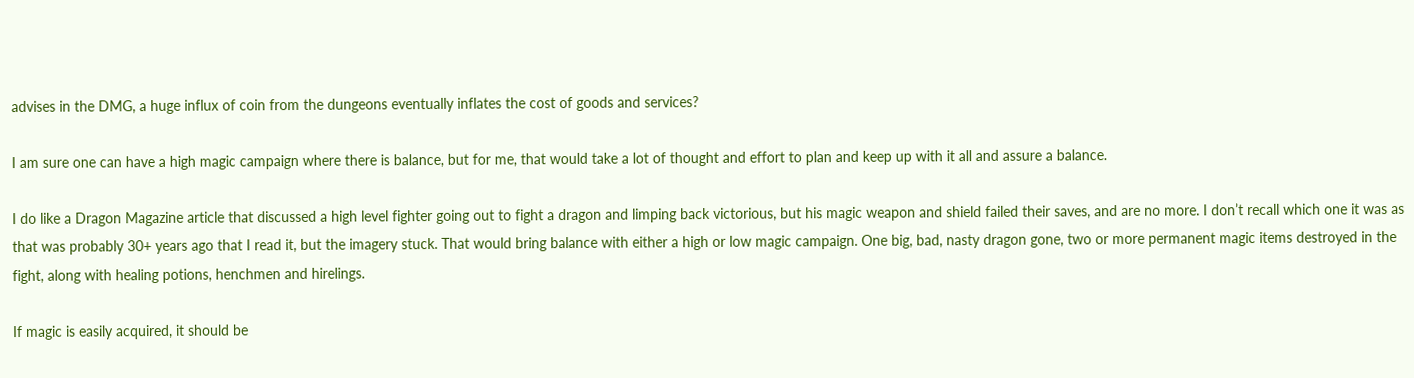advises in the DMG, a huge influx of coin from the dungeons eventually inflates the cost of goods and services?

I am sure one can have a high magic campaign where there is balance, but for me, that would take a lot of thought and effort to plan and keep up with it all and assure a balance.

I do like a Dragon Magazine article that discussed a high level fighter going out to fight a dragon and limping back victorious, but his magic weapon and shield failed their saves, and are no more. I don’t recall which one it was as that was probably 30+ years ago that I read it, but the imagery stuck. That would bring balance with either a high or low magic campaign. One big, bad, nasty dragon gone, two or more permanent magic items destroyed in the fight, along with healing potions, henchmen and hirelings.

If magic is easily acquired, it should be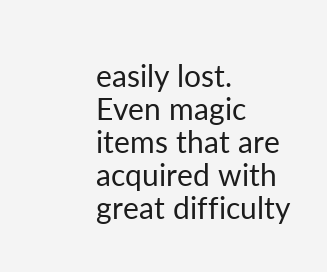easily lost. Even magic items that are acquired with great difficulty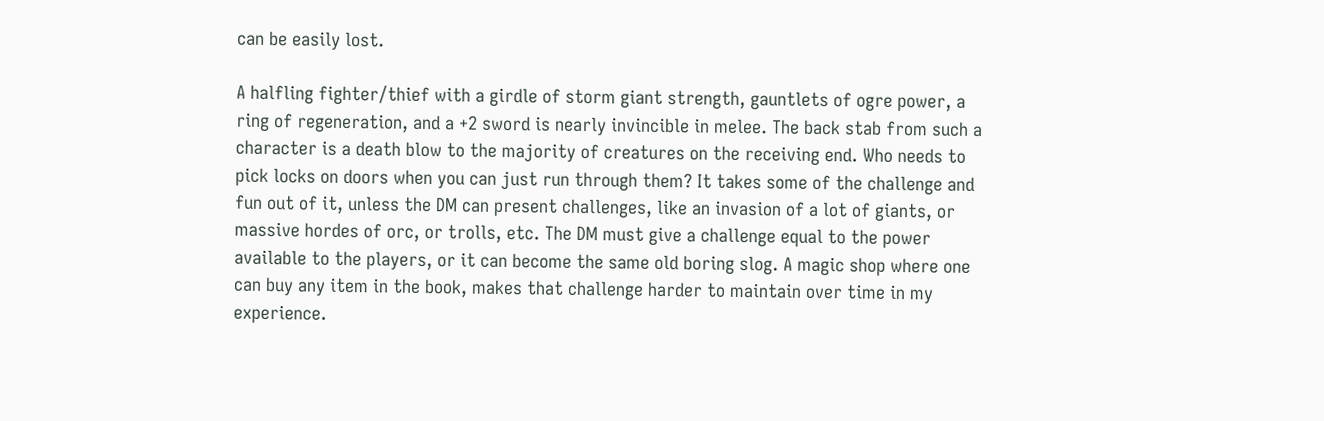can be easily lost.

A halfling fighter/thief with a girdle of storm giant strength, gauntlets of ogre power, a ring of regeneration, and a +2 sword is nearly invincible in melee. The back stab from such a character is a death blow to the majority of creatures on the receiving end. Who needs to pick locks on doors when you can just run through them? It takes some of the challenge and fun out of it, unless the DM can present challenges, like an invasion of a lot of giants, or massive hordes of orc, or trolls, etc. The DM must give a challenge equal to the power available to the players, or it can become the same old boring slog. A magic shop where one can buy any item in the book, makes that challenge harder to maintain over time in my experience.